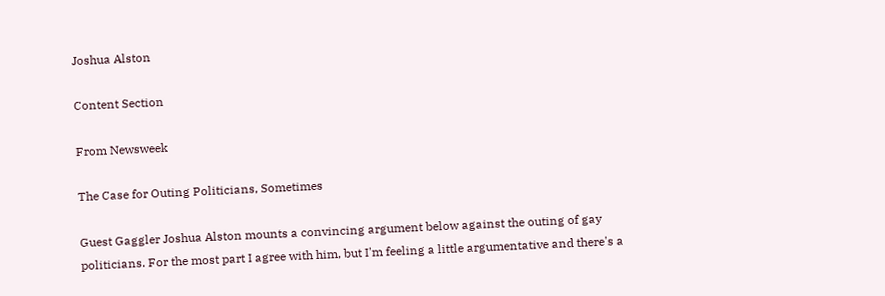Joshua Alston

Content Section

From Newsweek

The Case for Outing Politicians, Sometimes

Guest Gaggler Joshua Alston mounts a convincing argument below against the outing of gay politicians. For the most part I agree with him, but I'm feeling a little argumentative and there's a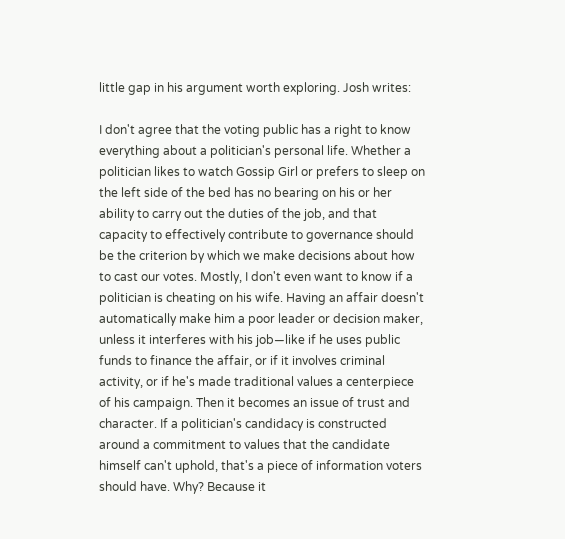little gap in his argument worth exploring. Josh writes:

I don't agree that the voting public has a right to know everything about a politician's personal life. Whether a politician likes to watch Gossip Girl or prefers to sleep on the left side of the bed has no bearing on his or her ability to carry out the duties of the job, and that capacity to effectively contribute to governance should be the criterion by which we make decisions about how to cast our votes. Mostly, I don't even want to know if a politician is cheating on his wife. Having an affair doesn't automatically make him a poor leader or decision maker, unless it interferes with his job—like if he uses public funds to finance the affair, or if it involves criminal activity, or if he's made traditional values a centerpiece of his campaign. Then it becomes an issue of trust and character. If a politician's candidacy is constructed around a commitment to values that the candidate himself can't uphold, that's a piece of information voters should have. Why? Because it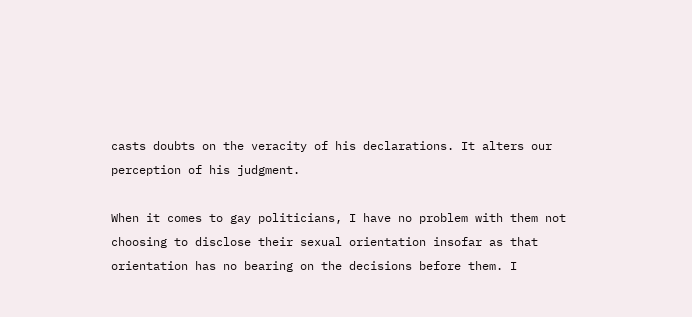casts doubts on the veracity of his declarations. It alters our perception of his judgment.

When it comes to gay politicians, I have no problem with them not choosing to disclose their sexual orientation insofar as that orientation has no bearing on the decisions before them. I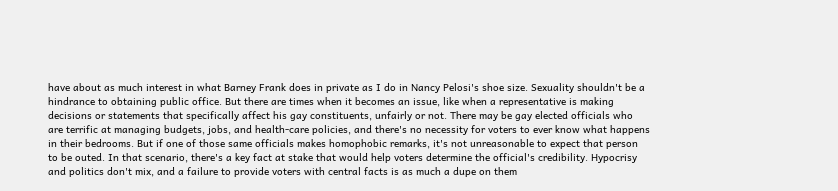have about as much interest in what Barney Frank does in private as I do in Nancy Pelosi's shoe size. Sexuality shouldn't be a hindrance to obtaining public office. But there are times when it becomes an issue, like when a representative is making decisions or statements that specifically affect his gay constituents, unfairly or not. There may be gay elected officials who are terrific at managing budgets, jobs, and health-care policies, and there's no necessity for voters to ever know what happens in their bedrooms. But if one of those same officials makes homophobic remarks, it's not unreasonable to expect that person to be outed. In that scenario, there's a key fact at stake that would help voters determine the official's credibility. Hypocrisy and politics don't mix, and a failure to provide voters with central facts is as much a dupe on them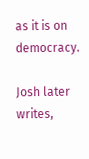as it is on democracy.

Josh later writes,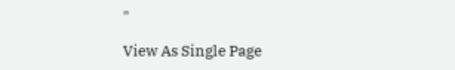"

View As Single Page